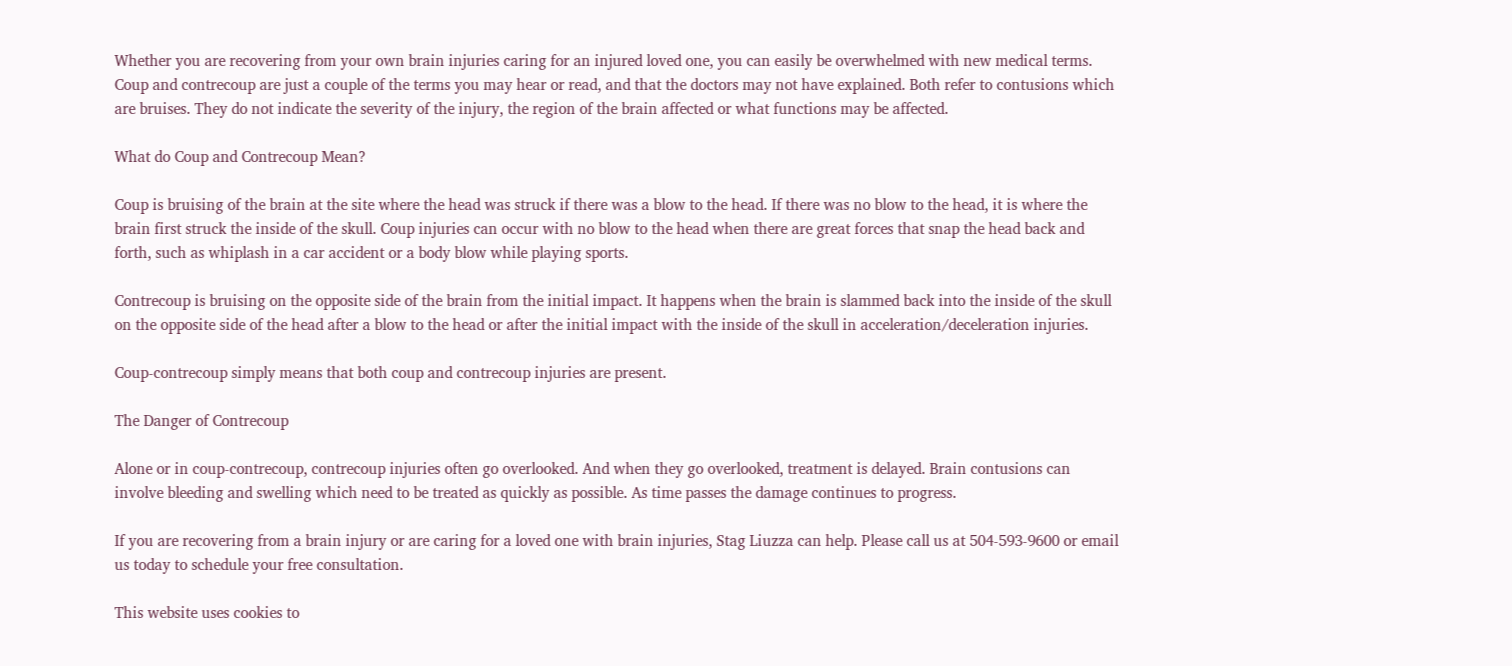Whether you are recovering from your own brain injuries caring for an injured loved one, you can easily be overwhelmed with new medical terms. Coup and contrecoup are just a couple of the terms you may hear or read, and that the doctors may not have explained. Both refer to contusions which are bruises. They do not indicate the severity of the injury, the region of the brain affected or what functions may be affected.

What do Coup and Contrecoup Mean?

Coup is bruising of the brain at the site where the head was struck if there was a blow to the head. If there was no blow to the head, it is where the brain first struck the inside of the skull. Coup injuries can occur with no blow to the head when there are great forces that snap the head back and forth, such as whiplash in a car accident or a body blow while playing sports.

Contrecoup is bruising on the opposite side of the brain from the initial impact. It happens when the brain is slammed back into the inside of the skull on the opposite side of the head after a blow to the head or after the initial impact with the inside of the skull in acceleration/deceleration injuries.

Coup-contrecoup simply means that both coup and contrecoup injuries are present.

The Danger of Contrecoup

Alone or in coup-contrecoup, contrecoup injuries often go overlooked. And when they go overlooked, treatment is delayed. Brain contusions can involve bleeding and swelling which need to be treated as quickly as possible. As time passes the damage continues to progress.

If you are recovering from a brain injury or are caring for a loved one with brain injuries, Stag Liuzza can help. Please call us at 504-593-9600 or email us today to schedule your free consultation.

This website uses cookies to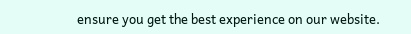ensure you get the best experience on our website.